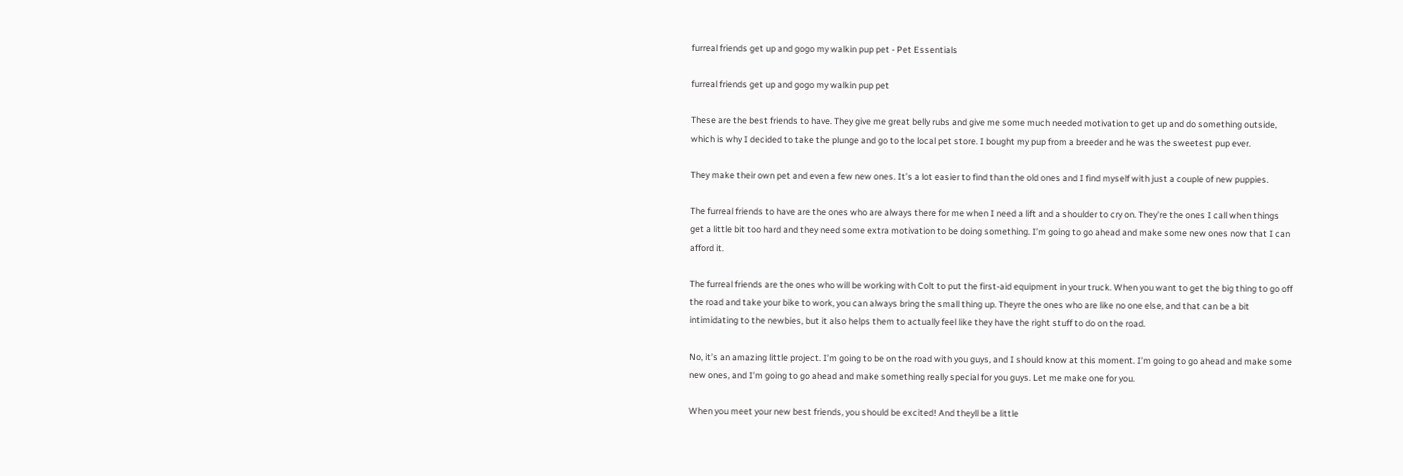furreal friends get up and gogo my walkin pup pet - Pet Essentials

furreal friends get up and gogo my walkin pup pet

These are the best friends to have. They give me great belly rubs and give me some much needed motivation to get up and do something outside, which is why I decided to take the plunge and go to the local pet store. I bought my pup from a breeder and he was the sweetest pup ever.

They make their own pet and even a few new ones. It’s a lot easier to find than the old ones and I find myself with just a couple of new puppies.

The furreal friends to have are the ones who are always there for me when I need a lift and a shoulder to cry on. They’re the ones I call when things get a little bit too hard and they need some extra motivation to be doing something. I’m going to go ahead and make some new ones now that I can afford it.

The furreal friends are the ones who will be working with Colt to put the first-aid equipment in your truck. When you want to get the big thing to go off the road and take your bike to work, you can always bring the small thing up. Theyre the ones who are like no one else, and that can be a bit intimidating to the newbies, but it also helps them to actually feel like they have the right stuff to do on the road.

No, it’s an amazing little project. I’m going to be on the road with you guys, and I should know at this moment. I’m going to go ahead and make some new ones, and I’m going to go ahead and make something really special for you guys. Let me make one for you.

When you meet your new best friends, you should be excited! And theyll be a little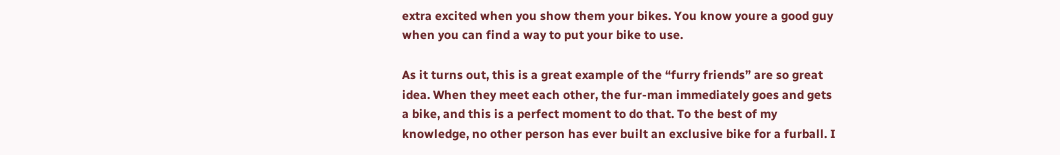extra excited when you show them your bikes. You know youre a good guy when you can find a way to put your bike to use.

As it turns out, this is a great example of the “furry friends” are so great idea. When they meet each other, the fur-man immediately goes and gets a bike, and this is a perfect moment to do that. To the best of my knowledge, no other person has ever built an exclusive bike for a furball. I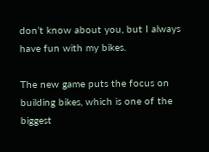don’t know about you, but I always have fun with my bikes.

The new game puts the focus on building bikes, which is one of the biggest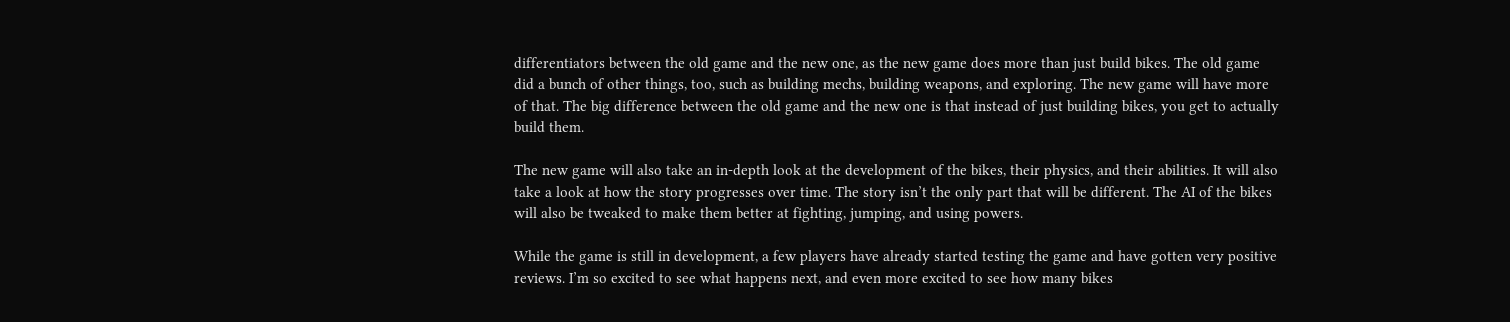differentiators between the old game and the new one, as the new game does more than just build bikes. The old game did a bunch of other things, too, such as building mechs, building weapons, and exploring. The new game will have more of that. The big difference between the old game and the new one is that instead of just building bikes, you get to actually build them.

The new game will also take an in-depth look at the development of the bikes, their physics, and their abilities. It will also take a look at how the story progresses over time. The story isn’t the only part that will be different. The AI of the bikes will also be tweaked to make them better at fighting, jumping, and using powers.

While the game is still in development, a few players have already started testing the game and have gotten very positive reviews. I’m so excited to see what happens next, and even more excited to see how many bikes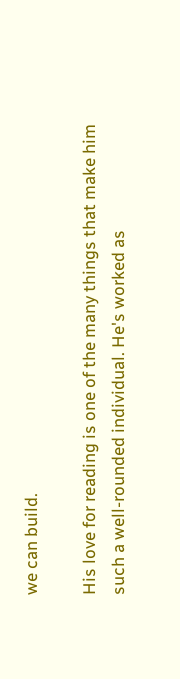we can build.

His love for reading is one of the many things that make him such a well-rounded individual. He's worked as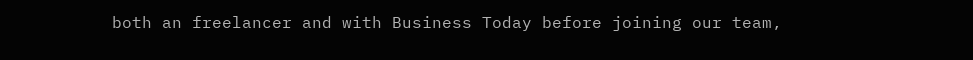both an freelancer and with Business Today before joining our team,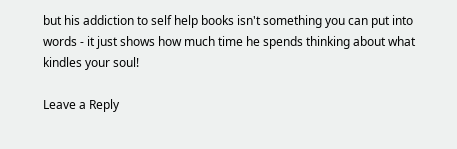but his addiction to self help books isn't something you can put into words - it just shows how much time he spends thinking about what kindles your soul!

Leave a Reply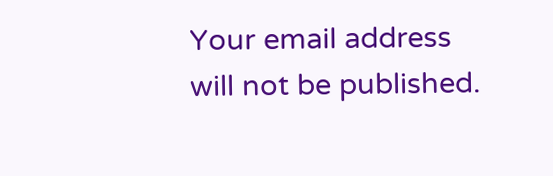Your email address will not be published.